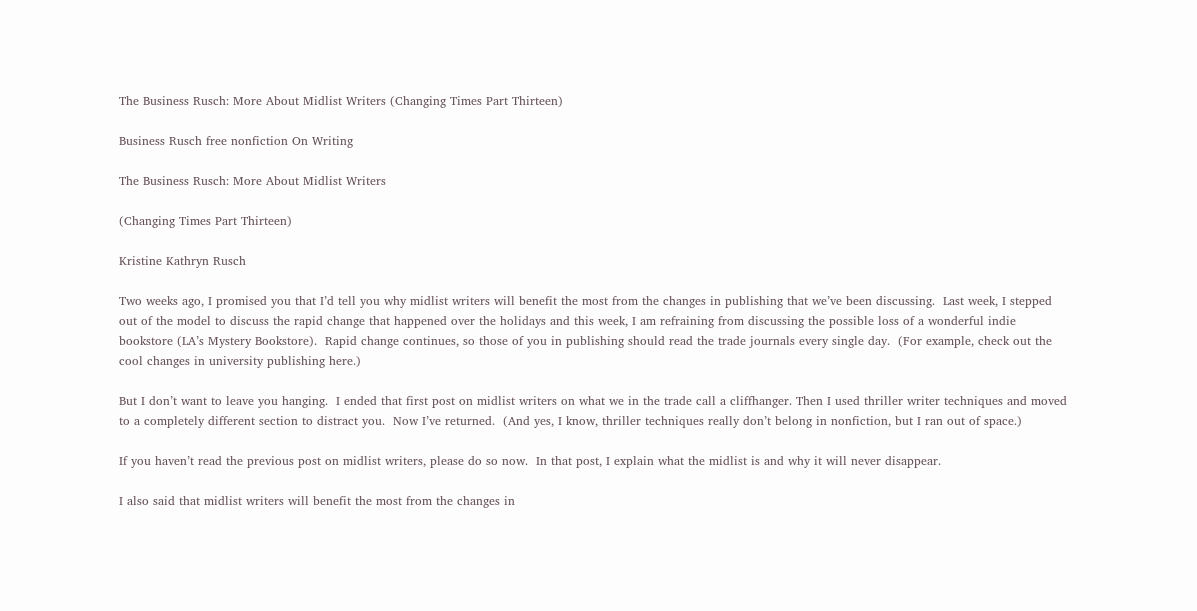The Business Rusch: More About Midlist Writers (Changing Times Part Thirteen)

Business Rusch free nonfiction On Writing

The Business Rusch: More About Midlist Writers

(Changing Times Part Thirteen)

Kristine Kathryn Rusch

Two weeks ago, I promised you that I’d tell you why midlist writers will benefit the most from the changes in publishing that we’ve been discussing.  Last week, I stepped out of the model to discuss the rapid change that happened over the holidays and this week, I am refraining from discussing the possible loss of a wonderful indie bookstore (LA’s Mystery Bookstore).  Rapid change continues, so those of you in publishing should read the trade journals every single day.  (For example, check out the cool changes in university publishing here.)

But I don’t want to leave you hanging.  I ended that first post on midlist writers on what we in the trade call a cliffhanger. Then I used thriller writer techniques and moved to a completely different section to distract you.  Now I’ve returned.  (And yes, I know, thriller techniques really don’t belong in nonfiction, but I ran out of space.)

If you haven’t read the previous post on midlist writers, please do so now.  In that post, I explain what the midlist is and why it will never disappear.

I also said that midlist writers will benefit the most from the changes in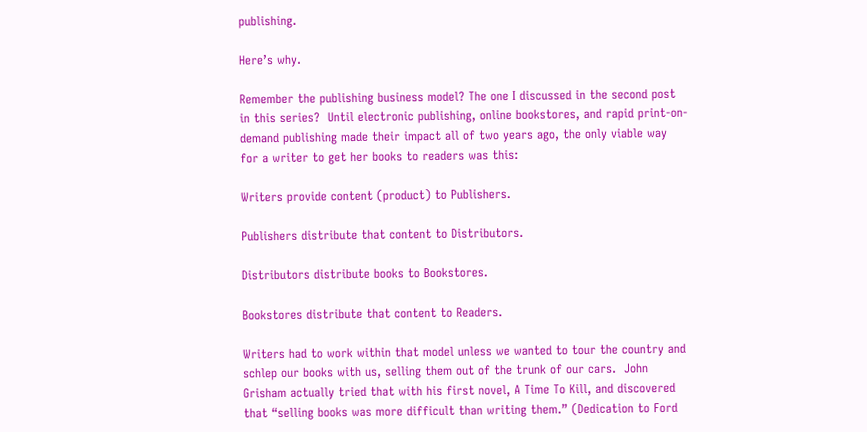publishing.

Here’s why.

Remember the publishing business model? The one I discussed in the second post in this series?  Until electronic publishing, online bookstores, and rapid print-on-demand publishing made their impact all of two years ago, the only viable way for a writer to get her books to readers was this:

Writers provide content (product) to Publishers.

Publishers distribute that content to Distributors.

Distributors distribute books to Bookstores.

Bookstores distribute that content to Readers.

Writers had to work within that model unless we wanted to tour the country and schlep our books with us, selling them out of the trunk of our cars.  John Grisham actually tried that with his first novel, A Time To Kill, and discovered that “selling books was more difficult than writing them.” (Dedication to Ford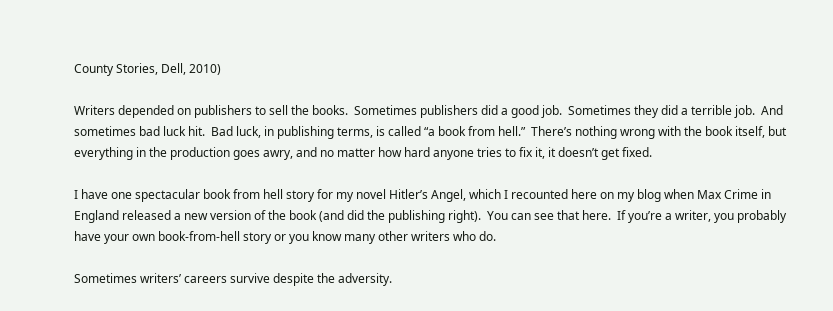County Stories, Dell, 2010)

Writers depended on publishers to sell the books.  Sometimes publishers did a good job.  Sometimes they did a terrible job.  And sometimes bad luck hit.  Bad luck, in publishing terms, is called “a book from hell.”  There’s nothing wrong with the book itself, but everything in the production goes awry, and no matter how hard anyone tries to fix it, it doesn’t get fixed.

I have one spectacular book from hell story for my novel Hitler’s Angel, which I recounted here on my blog when Max Crime in England released a new version of the book (and did the publishing right).  You can see that here.  If you’re a writer, you probably have your own book-from-hell story or you know many other writers who do.

Sometimes writers’ careers survive despite the adversity.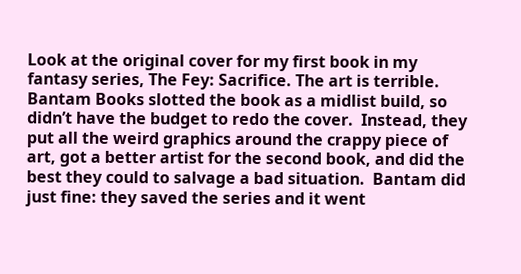Look at the original cover for my first book in my fantasy series, The Fey: Sacrifice. The art is terrible.  Bantam Books slotted the book as a midlist build, so didn’t have the budget to redo the cover.  Instead, they put all the weird graphics around the crappy piece of art, got a better artist for the second book, and did the best they could to salvage a bad situation.  Bantam did just fine: they saved the series and it went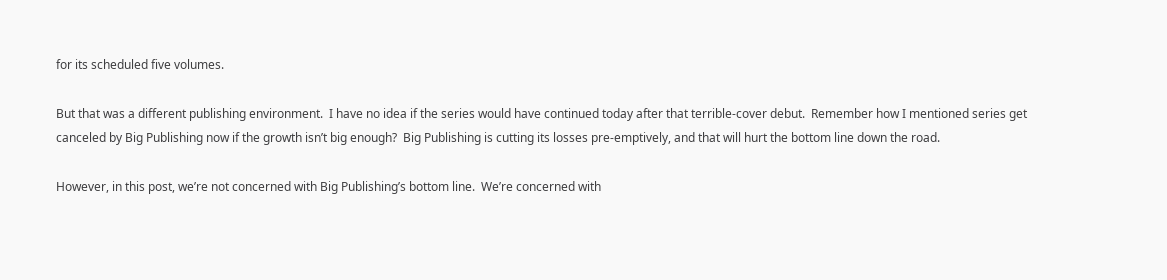for its scheduled five volumes.

But that was a different publishing environment.  I have no idea if the series would have continued today after that terrible-cover debut.  Remember how I mentioned series get canceled by Big Publishing now if the growth isn’t big enough?  Big Publishing is cutting its losses pre-emptively, and that will hurt the bottom line down the road.

However, in this post, we’re not concerned with Big Publishing’s bottom line.  We’re concerned with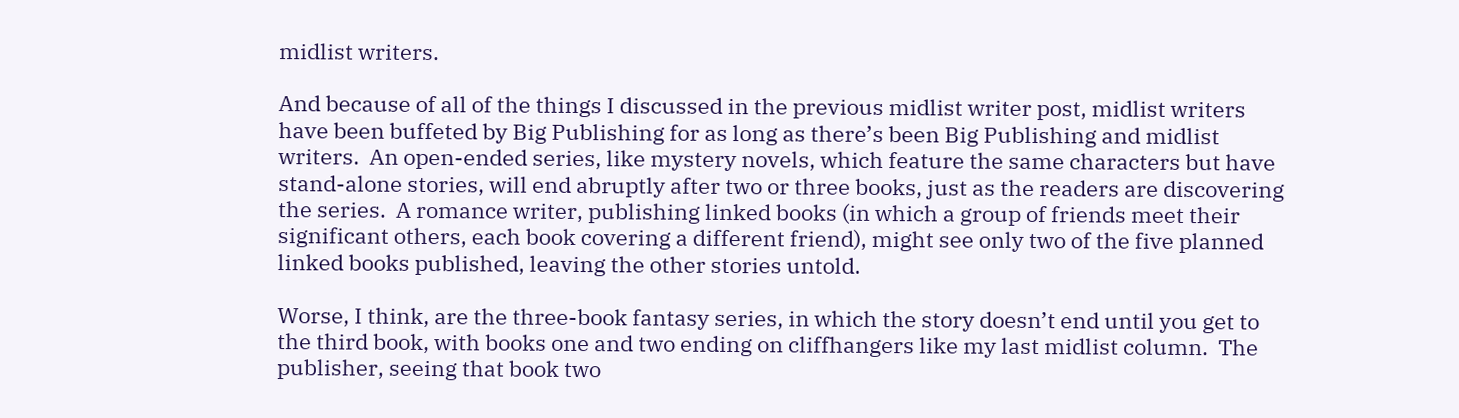midlist writers.

And because of all of the things I discussed in the previous midlist writer post, midlist writers have been buffeted by Big Publishing for as long as there’s been Big Publishing and midlist writers.  An open-ended series, like mystery novels, which feature the same characters but have stand-alone stories, will end abruptly after two or three books, just as the readers are discovering the series.  A romance writer, publishing linked books (in which a group of friends meet their significant others, each book covering a different friend), might see only two of the five planned linked books published, leaving the other stories untold.

Worse, I think, are the three-book fantasy series, in which the story doesn’t end until you get to the third book, with books one and two ending on cliffhangers like my last midlist column.  The publisher, seeing that book two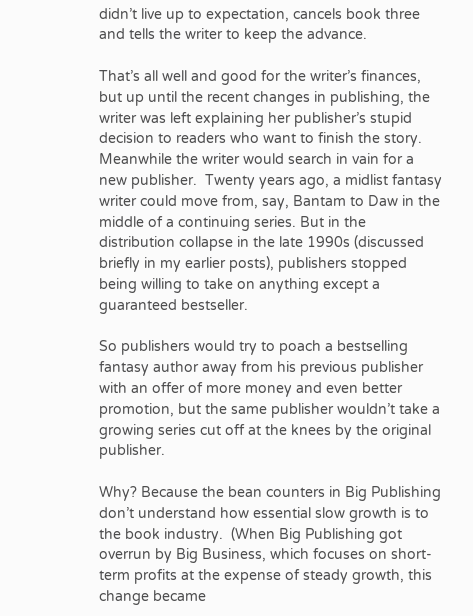didn’t live up to expectation, cancels book three and tells the writer to keep the advance.

That’s all well and good for the writer’s finances, but up until the recent changes in publishing, the writer was left explaining her publisher’s stupid decision to readers who want to finish the story. Meanwhile the writer would search in vain for a new publisher.  Twenty years ago, a midlist fantasy writer could move from, say, Bantam to Daw in the middle of a continuing series. But in the distribution collapse in the late 1990s (discussed briefly in my earlier posts), publishers stopped being willing to take on anything except a guaranteed bestseller.

So publishers would try to poach a bestselling fantasy author away from his previous publisher with an offer of more money and even better promotion, but the same publisher wouldn’t take a growing series cut off at the knees by the original publisher.

Why? Because the bean counters in Big Publishing don’t understand how essential slow growth is to the book industry.  (When Big Publishing got overrun by Big Business, which focuses on short-term profits at the expense of steady growth, this change became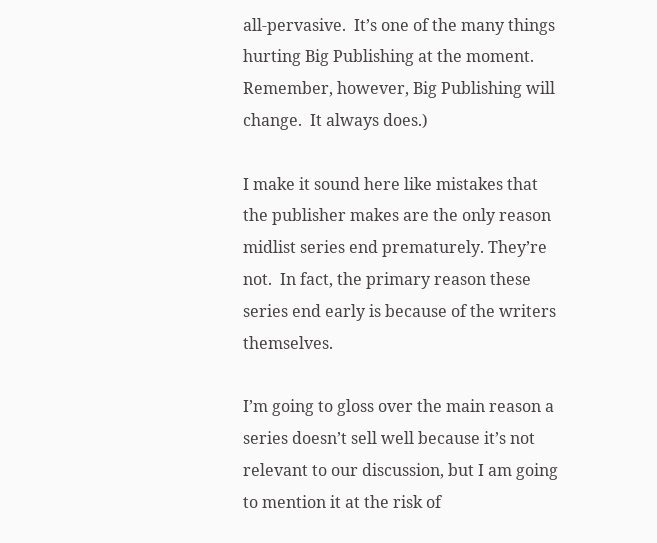all-pervasive.  It’s one of the many things hurting Big Publishing at the moment.  Remember, however, Big Publishing will change.  It always does.)

I make it sound here like mistakes that the publisher makes are the only reason midlist series end prematurely. They’re not.  In fact, the primary reason these series end early is because of the writers themselves.

I’m going to gloss over the main reason a series doesn’t sell well because it’s not relevant to our discussion, but I am going to mention it at the risk of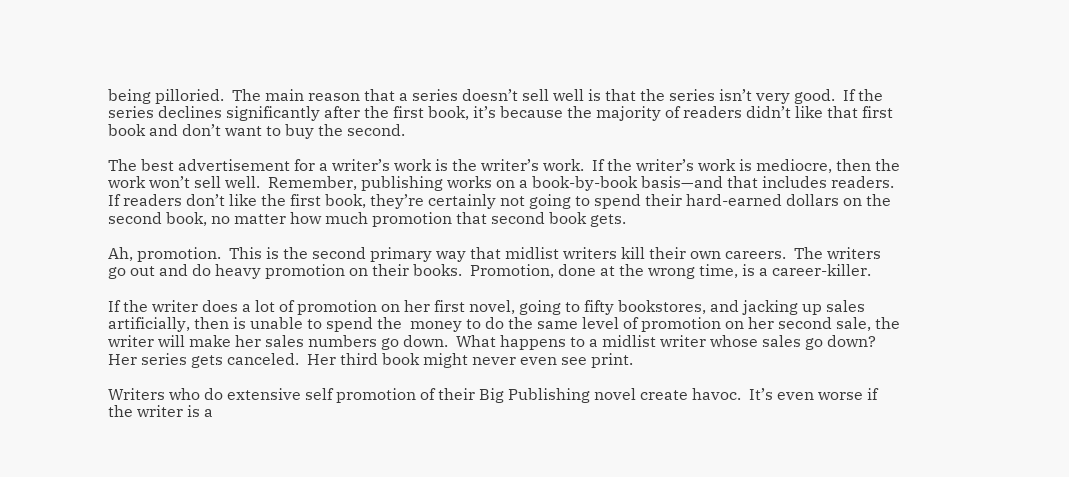being pilloried.  The main reason that a series doesn’t sell well is that the series isn’t very good.  If the series declines significantly after the first book, it’s because the majority of readers didn’t like that first book and don’t want to buy the second.

The best advertisement for a writer’s work is the writer’s work.  If the writer’s work is mediocre, then the work won’t sell well.  Remember, publishing works on a book-by-book basis—and that includes readers.  If readers don’t like the first book, they’re certainly not going to spend their hard-earned dollars on the second book, no matter how much promotion that second book gets.

Ah, promotion.  This is the second primary way that midlist writers kill their own careers.  The writers go out and do heavy promotion on their books.  Promotion, done at the wrong time, is a career-killer.

If the writer does a lot of promotion on her first novel, going to fifty bookstores, and jacking up sales artificially, then is unable to spend the  money to do the same level of promotion on her second sale, the writer will make her sales numbers go down.  What happens to a midlist writer whose sales go down?  Her series gets canceled.  Her third book might never even see print.

Writers who do extensive self promotion of their Big Publishing novel create havoc.  It’s even worse if the writer is a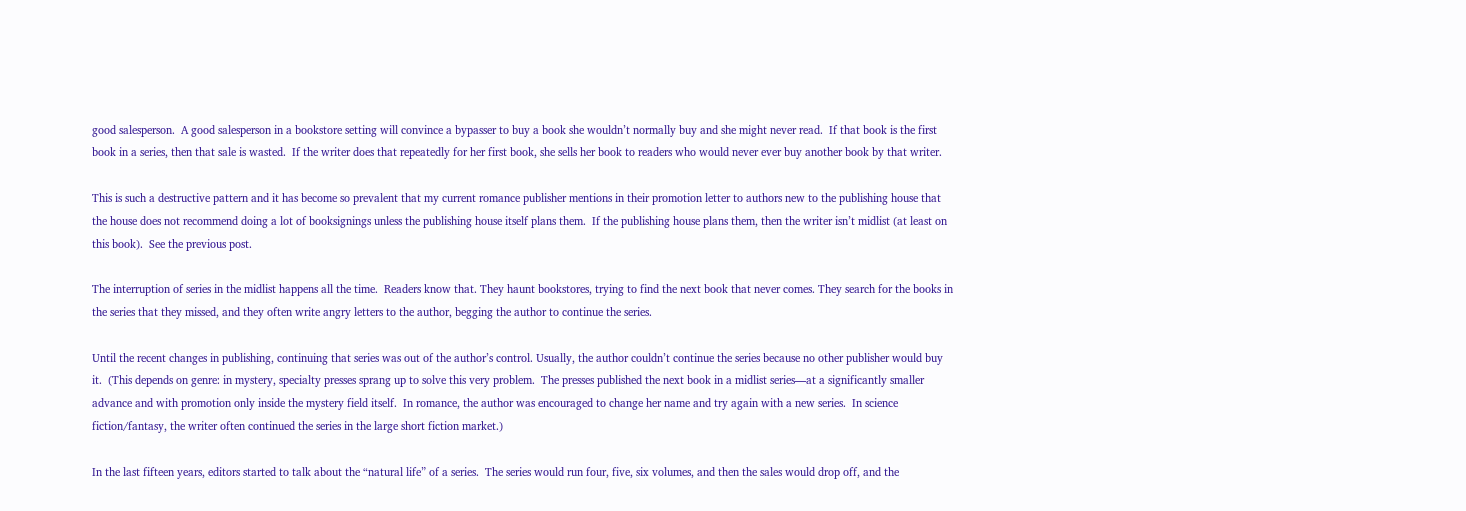good salesperson.  A good salesperson in a bookstore setting will convince a bypasser to buy a book she wouldn’t normally buy and she might never read.  If that book is the first book in a series, then that sale is wasted.  If the writer does that repeatedly for her first book, she sells her book to readers who would never ever buy another book by that writer.

This is such a destructive pattern and it has become so prevalent that my current romance publisher mentions in their promotion letter to authors new to the publishing house that the house does not recommend doing a lot of booksignings unless the publishing house itself plans them.  If the publishing house plans them, then the writer isn’t midlist (at least on this book).  See the previous post.

The interruption of series in the midlist happens all the time.  Readers know that. They haunt bookstores, trying to find the next book that never comes. They search for the books in the series that they missed, and they often write angry letters to the author, begging the author to continue the series.

Until the recent changes in publishing, continuing that series was out of the author’s control. Usually, the author couldn’t continue the series because no other publisher would buy it.  (This depends on genre: in mystery, specialty presses sprang up to solve this very problem.  The presses published the next book in a midlist series—at a significantly smaller advance and with promotion only inside the mystery field itself.  In romance, the author was encouraged to change her name and try again with a new series.  In science fiction/fantasy, the writer often continued the series in the large short fiction market.)

In the last fifteen years, editors started to talk about the “natural life” of a series.  The series would run four, five, six volumes, and then the sales would drop off, and the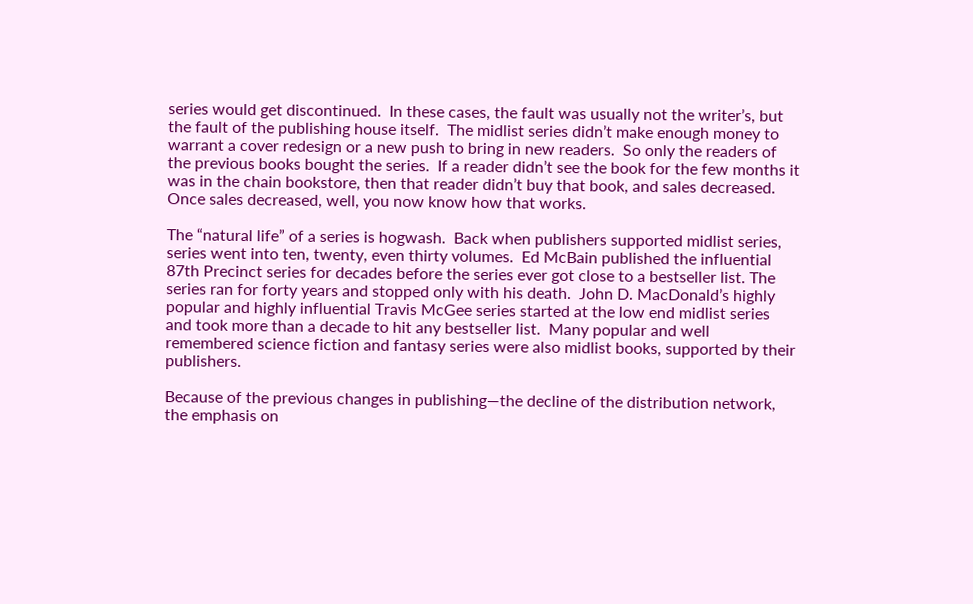series would get discontinued.  In these cases, the fault was usually not the writer’s, but the fault of the publishing house itself.  The midlist series didn’t make enough money to warrant a cover redesign or a new push to bring in new readers.  So only the readers of the previous books bought the series.  If a reader didn’t see the book for the few months it was in the chain bookstore, then that reader didn’t buy that book, and sales decreased.  Once sales decreased, well, you now know how that works.

The “natural life” of a series is hogwash.  Back when publishers supported midlist series, series went into ten, twenty, even thirty volumes.  Ed McBain published the influential 87th Precinct series for decades before the series ever got close to a bestseller list. The series ran for forty years and stopped only with his death.  John D. MacDonald’s highly popular and highly influential Travis McGee series started at the low end midlist series and took more than a decade to hit any bestseller list.  Many popular and well remembered science fiction and fantasy series were also midlist books, supported by their publishers.

Because of the previous changes in publishing—the decline of the distribution network, the emphasis on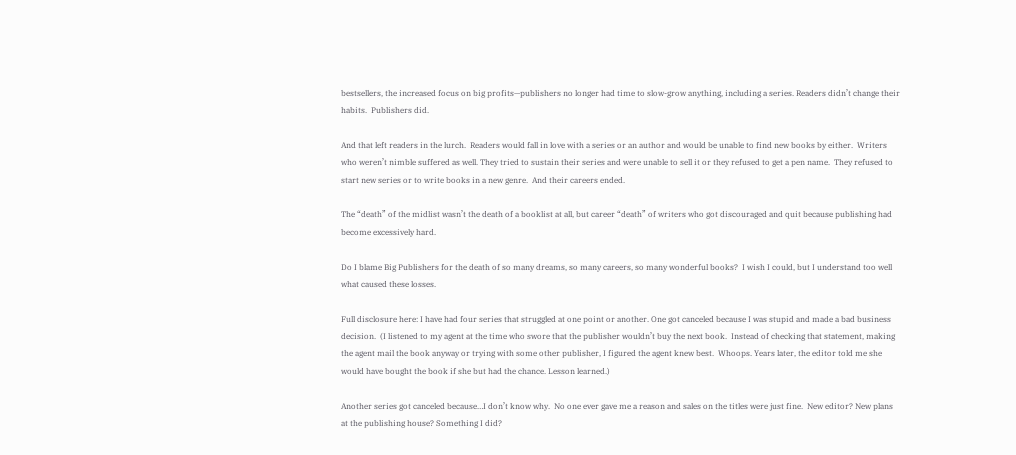bestsellers, the increased focus on big profits—publishers no longer had time to slow-grow anything, including a series. Readers didn’t change their habits.  Publishers did.

And that left readers in the lurch.  Readers would fall in love with a series or an author and would be unable to find new books by either.  Writers who weren’t nimble suffered as well. They tried to sustain their series and were unable to sell it or they refused to get a pen name.  They refused to start new series or to write books in a new genre.  And their careers ended.

The “death” of the midlist wasn’t the death of a booklist at all, but career “death” of writers who got discouraged and quit because publishing had become excessively hard.

Do I blame Big Publishers for the death of so many dreams, so many careers, so many wonderful books?  I wish I could, but I understand too well what caused these losses.

Full disclosure here: I have had four series that struggled at one point or another. One got canceled because I was stupid and made a bad business decision.  (I listened to my agent at the time who swore that the publisher wouldn’t buy the next book.  Instead of checking that statement, making the agent mail the book anyway or trying with some other publisher, I figured the agent knew best.  Whoops. Years later, the editor told me she would have bought the book if she but had the chance. Lesson learned.)

Another series got canceled because…I don’t know why.  No one ever gave me a reason and sales on the titles were just fine.  New editor? New plans at the publishing house? Something I did?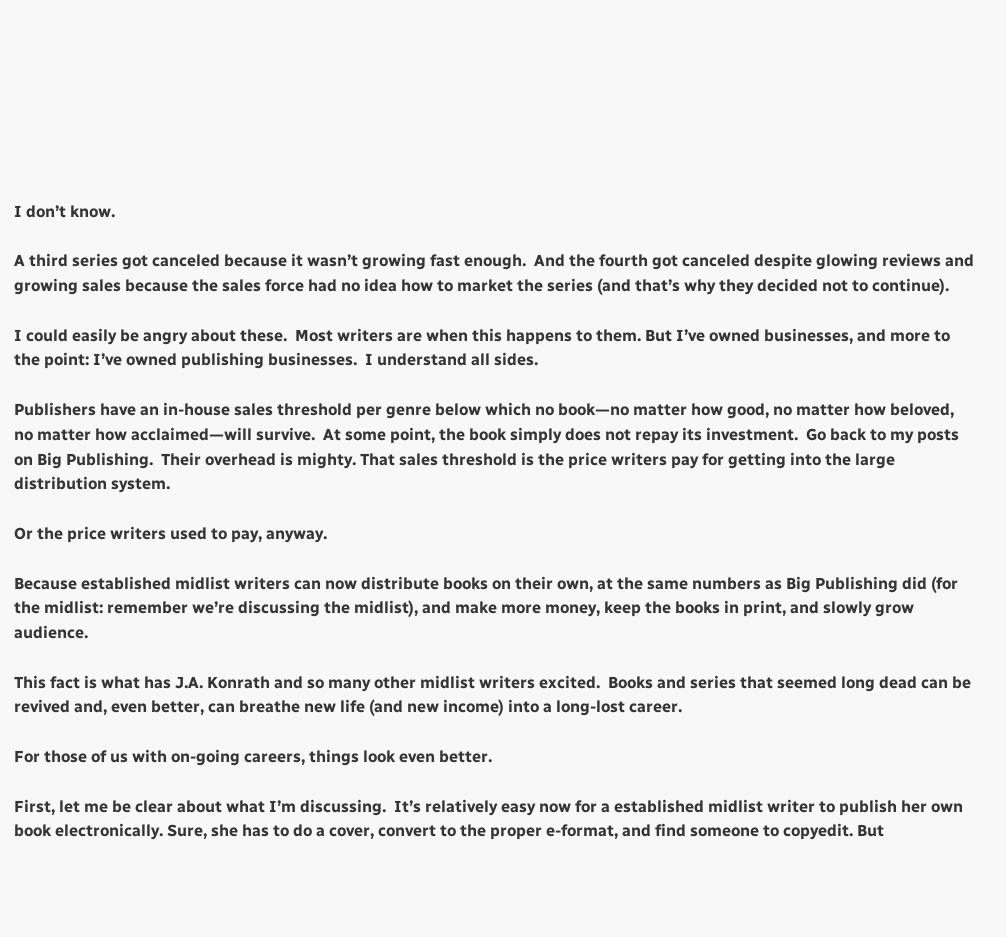I don’t know.

A third series got canceled because it wasn’t growing fast enough.  And the fourth got canceled despite glowing reviews and growing sales because the sales force had no idea how to market the series (and that’s why they decided not to continue).

I could easily be angry about these.  Most writers are when this happens to them. But I’ve owned businesses, and more to the point: I’ve owned publishing businesses.  I understand all sides.

Publishers have an in-house sales threshold per genre below which no book—no matter how good, no matter how beloved, no matter how acclaimed—will survive.  At some point, the book simply does not repay its investment.  Go back to my posts on Big Publishing.  Their overhead is mighty. That sales threshold is the price writers pay for getting into the large distribution system.

Or the price writers used to pay, anyway.

Because established midlist writers can now distribute books on their own, at the same numbers as Big Publishing did (for the midlist: remember we’re discussing the midlist), and make more money, keep the books in print, and slowly grow audience.

This fact is what has J.A. Konrath and so many other midlist writers excited.  Books and series that seemed long dead can be revived and, even better, can breathe new life (and new income) into a long-lost career.

For those of us with on-going careers, things look even better.

First, let me be clear about what I’m discussing.  It’s relatively easy now for a established midlist writer to publish her own book electronically. Sure, she has to do a cover, convert to the proper e-format, and find someone to copyedit. But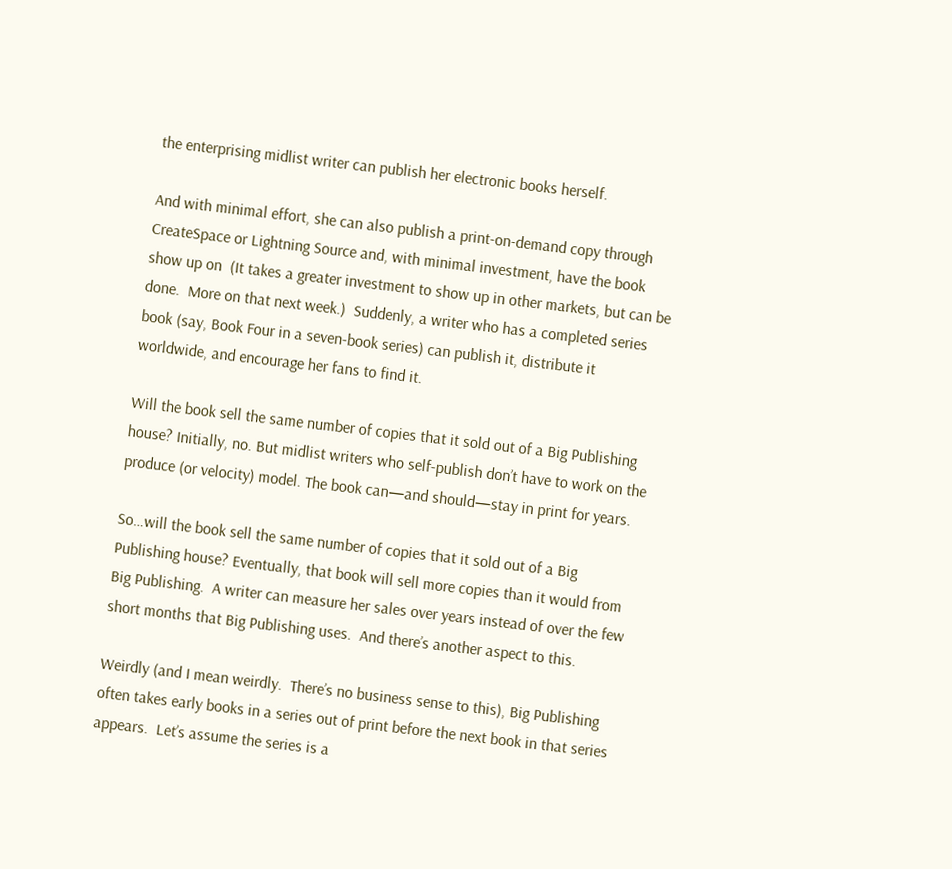the enterprising midlist writer can publish her electronic books herself.

And with minimal effort, she can also publish a print-on-demand copy through CreateSpace or Lightning Source and, with minimal investment, have the book show up on  (It takes a greater investment to show up in other markets, but can be done.  More on that next week.)  Suddenly, a writer who has a completed series book (say, Book Four in a seven-book series) can publish it, distribute it worldwide, and encourage her fans to find it.

Will the book sell the same number of copies that it sold out of a Big Publishing house? Initially, no. But midlist writers who self-publish don’t have to work on the produce (or velocity) model. The book can—and should—stay in print for years.

So…will the book sell the same number of copies that it sold out of a Big Publishing house? Eventually, that book will sell more copies than it would from Big Publishing.  A writer can measure her sales over years instead of over the few short months that Big Publishing uses.  And there’s another aspect to this.

Weirdly (and I mean weirdly.  There’s no business sense to this), Big Publishing often takes early books in a series out of print before the next book in that series appears.  Let’s assume the series is a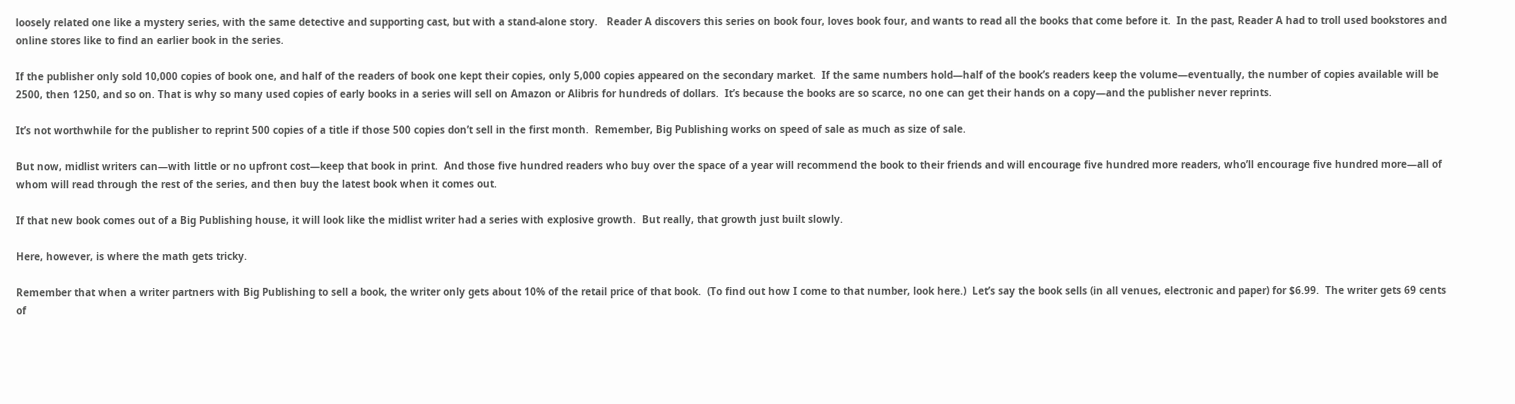loosely related one like a mystery series, with the same detective and supporting cast, but with a stand-alone story.   Reader A discovers this series on book four, loves book four, and wants to read all the books that come before it.  In the past, Reader A had to troll used bookstores and online stores like to find an earlier book in the series.

If the publisher only sold 10,000 copies of book one, and half of the readers of book one kept their copies, only 5,000 copies appeared on the secondary market.  If the same numbers hold—half of the book’s readers keep the volume—eventually, the number of copies available will be 2500, then 1250, and so on. That is why so many used copies of early books in a series will sell on Amazon or Alibris for hundreds of dollars.  It’s because the books are so scarce, no one can get their hands on a copy—and the publisher never reprints.

It’s not worthwhile for the publisher to reprint 500 copies of a title if those 500 copies don’t sell in the first month.  Remember, Big Publishing works on speed of sale as much as size of sale.

But now, midlist writers can—with little or no upfront cost—keep that book in print.  And those five hundred readers who buy over the space of a year will recommend the book to their friends and will encourage five hundred more readers, who’ll encourage five hundred more—all of whom will read through the rest of the series, and then buy the latest book when it comes out.

If that new book comes out of a Big Publishing house, it will look like the midlist writer had a series with explosive growth.  But really, that growth just built slowly.

Here, however, is where the math gets tricky.

Remember that when a writer partners with Big Publishing to sell a book, the writer only gets about 10% of the retail price of that book.  (To find out how I come to that number, look here.)  Let’s say the book sells (in all venues, electronic and paper) for $6.99.  The writer gets 69 cents of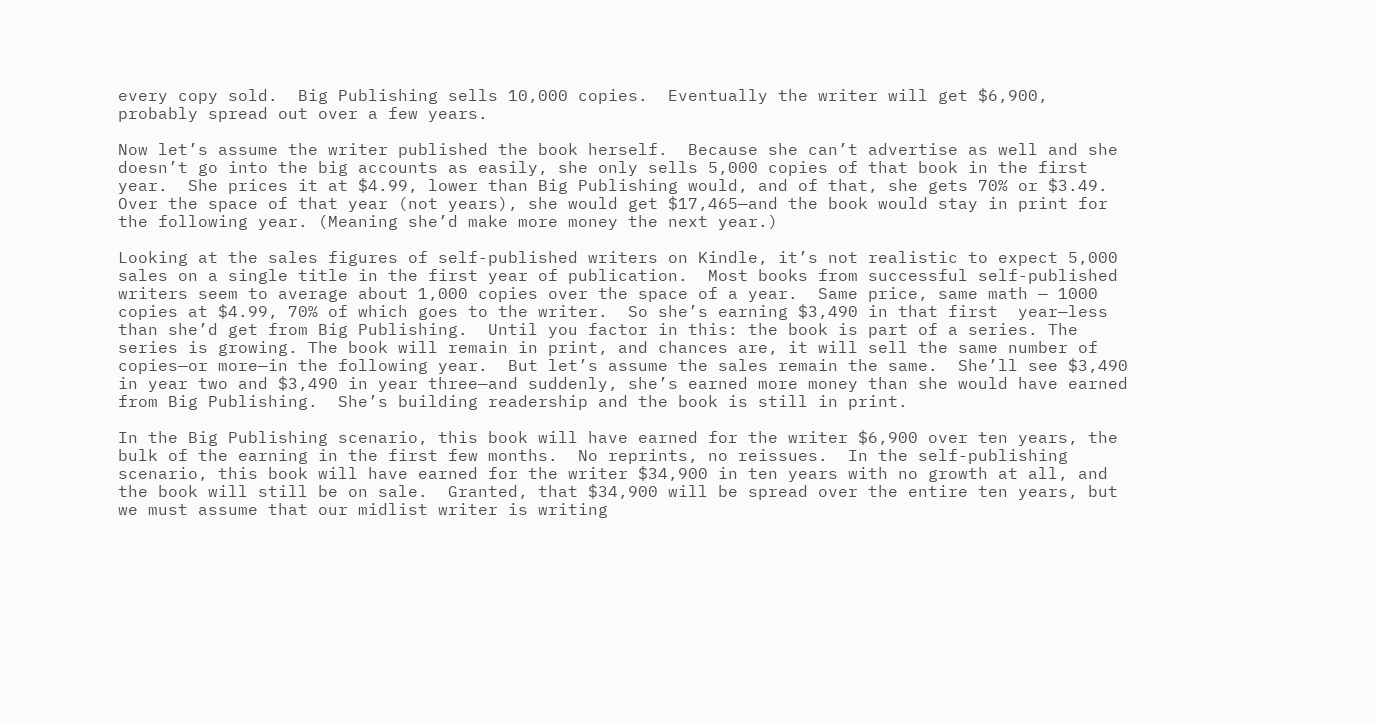every copy sold.  Big Publishing sells 10,000 copies.  Eventually the writer will get $6,900, probably spread out over a few years.

Now let’s assume the writer published the book herself.  Because she can’t advertise as well and she doesn’t go into the big accounts as easily, she only sells 5,000 copies of that book in the first year.  She prices it at $4.99, lower than Big Publishing would, and of that, she gets 70% or $3.49.  Over the space of that year (not years), she would get $17,465—and the book would stay in print for the following year. (Meaning she’d make more money the next year.)

Looking at the sales figures of self-published writers on Kindle, it’s not realistic to expect 5,000 sales on a single title in the first year of publication.  Most books from successful self-published writers seem to average about 1,000 copies over the space of a year.  Same price, same math — 1000 copies at $4.99, 70% of which goes to the writer.  So she’s earning $3,490 in that first  year—less than she’d get from Big Publishing.  Until you factor in this: the book is part of a series. The series is growing. The book will remain in print, and chances are, it will sell the same number of copies—or more—in the following year.  But let’s assume the sales remain the same.  She’ll see $3,490 in year two and $3,490 in year three—and suddenly, she’s earned more money than she would have earned from Big Publishing.  She’s building readership and the book is still in print.

In the Big Publishing scenario, this book will have earned for the writer $6,900 over ten years, the bulk of the earning in the first few months.  No reprints, no reissues.  In the self-publishing scenario, this book will have earned for the writer $34,900 in ten years with no growth at all, and the book will still be on sale.  Granted, that $34,900 will be spread over the entire ten years, but we must assume that our midlist writer is writing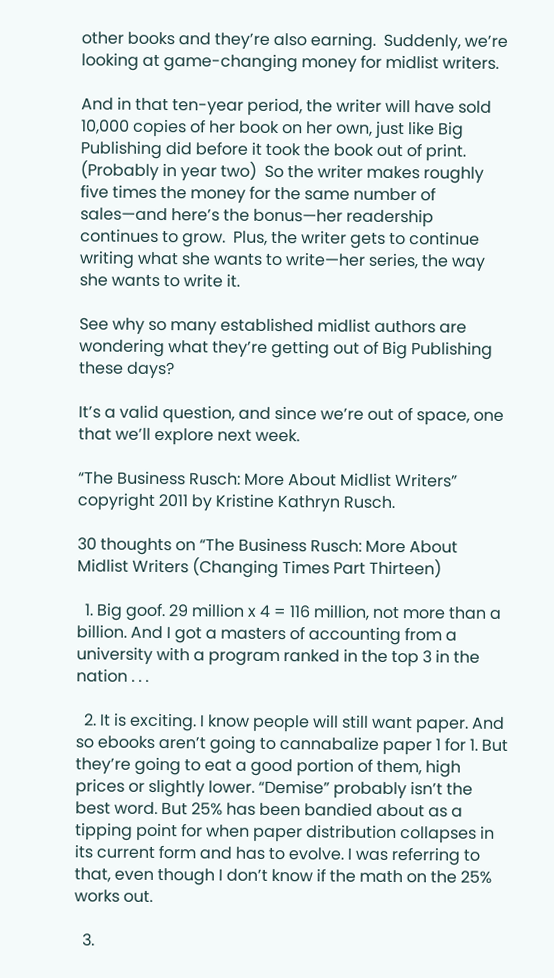other books and they’re also earning.  Suddenly, we’re looking at game-changing money for midlist writers.

And in that ten-year period, the writer will have sold 10,000 copies of her book on her own, just like Big Publishing did before it took the book out of print. (Probably in year two)  So the writer makes roughly five times the money for the same number of sales—and here’s the bonus—her readership continues to grow.  Plus, the writer gets to continue writing what she wants to write—her series, the way she wants to write it.

See why so many established midlist authors are wondering what they’re getting out of Big Publishing these days?

It’s a valid question, and since we’re out of space, one that we’ll explore next week.

“The Business Rusch: More About Midlist Writers” copyright 2011 by Kristine Kathryn Rusch.

30 thoughts on “The Business Rusch: More About Midlist Writers (Changing Times Part Thirteen)

  1. Big goof. 29 million x 4 = 116 million, not more than a billion. And I got a masters of accounting from a university with a program ranked in the top 3 in the nation . . .

  2. It is exciting. I know people will still want paper. And so ebooks aren’t going to cannabalize paper 1 for 1. But they’re going to eat a good portion of them, high prices or slightly lower. “Demise” probably isn’t the best word. But 25% has been bandied about as a tipping point for when paper distribution collapses in its current form and has to evolve. I was referring to that, even though I don’t know if the math on the 25% works out.

  3.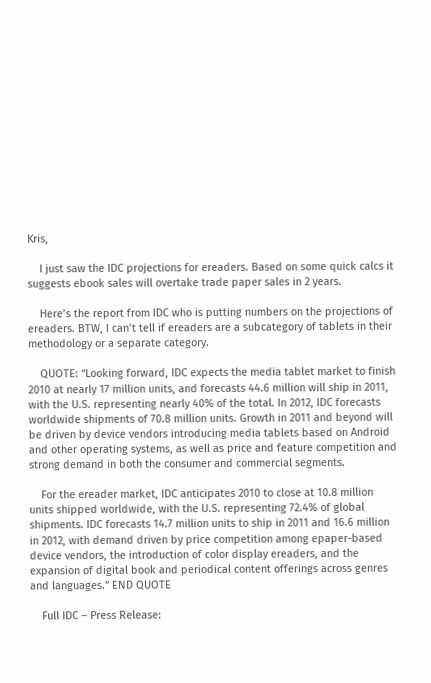Kris,

    I just saw the IDC projections for ereaders. Based on some quick calcs it suggests ebook sales will overtake trade paper sales in 2 years.

    Here’s the report from IDC who is putting numbers on the projections of ereaders. BTW, I can’t tell if ereaders are a subcategory of tablets in their methodology or a separate category.

    QUOTE: “Looking forward, IDC expects the media tablet market to finish 2010 at nearly 17 million units, and forecasts 44.6 million will ship in 2011, with the U.S. representing nearly 40% of the total. In 2012, IDC forecasts worldwide shipments of 70.8 million units. Growth in 2011 and beyond will be driven by device vendors introducing media tablets based on Android and other operating systems, as well as price and feature competition and strong demand in both the consumer and commercial segments.

    For the ereader market, IDC anticipates 2010 to close at 10.8 million units shipped worldwide, with the U.S. representing 72.4% of global shipments. IDC forecasts 14.7 million units to ship in 2011 and 16.6 million in 2012, with demand driven by price competition among epaper-based device vendors, the introduction of color display ereaders, and the expansion of digital book and periodical content offerings across genres and languages.” END QUOTE

    Full IDC – Press Release: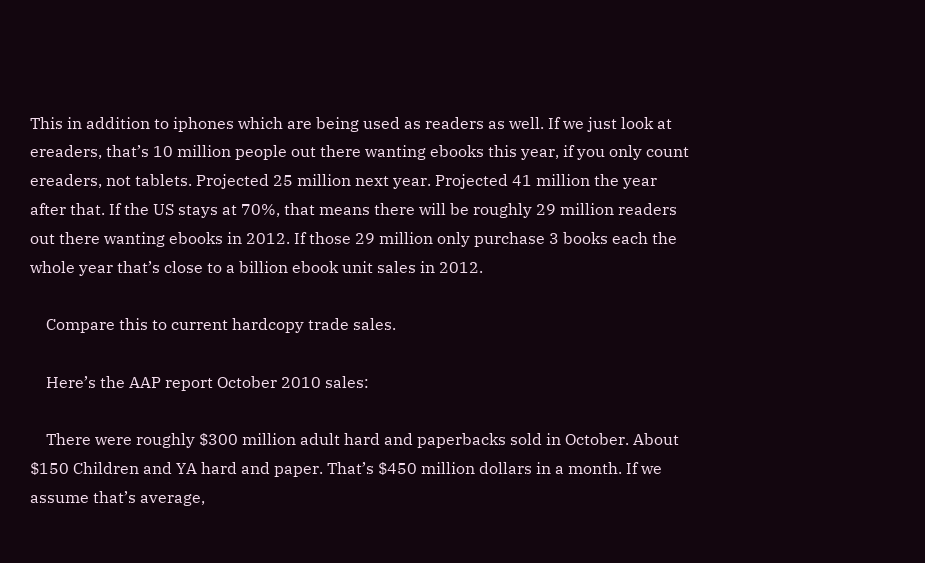This in addition to iphones which are being used as readers as well. If we just look at ereaders, that’s 10 million people out there wanting ebooks this year, if you only count ereaders, not tablets. Projected 25 million next year. Projected 41 million the year after that. If the US stays at 70%, that means there will be roughly 29 million readers out there wanting ebooks in 2012. If those 29 million only purchase 3 books each the whole year that’s close to a billion ebook unit sales in 2012.

    Compare this to current hardcopy trade sales.

    Here’s the AAP report October 2010 sales:

    There were roughly $300 million adult hard and paperbacks sold in October. About $150 Children and YA hard and paper. That’s $450 million dollars in a month. If we assume that’s average,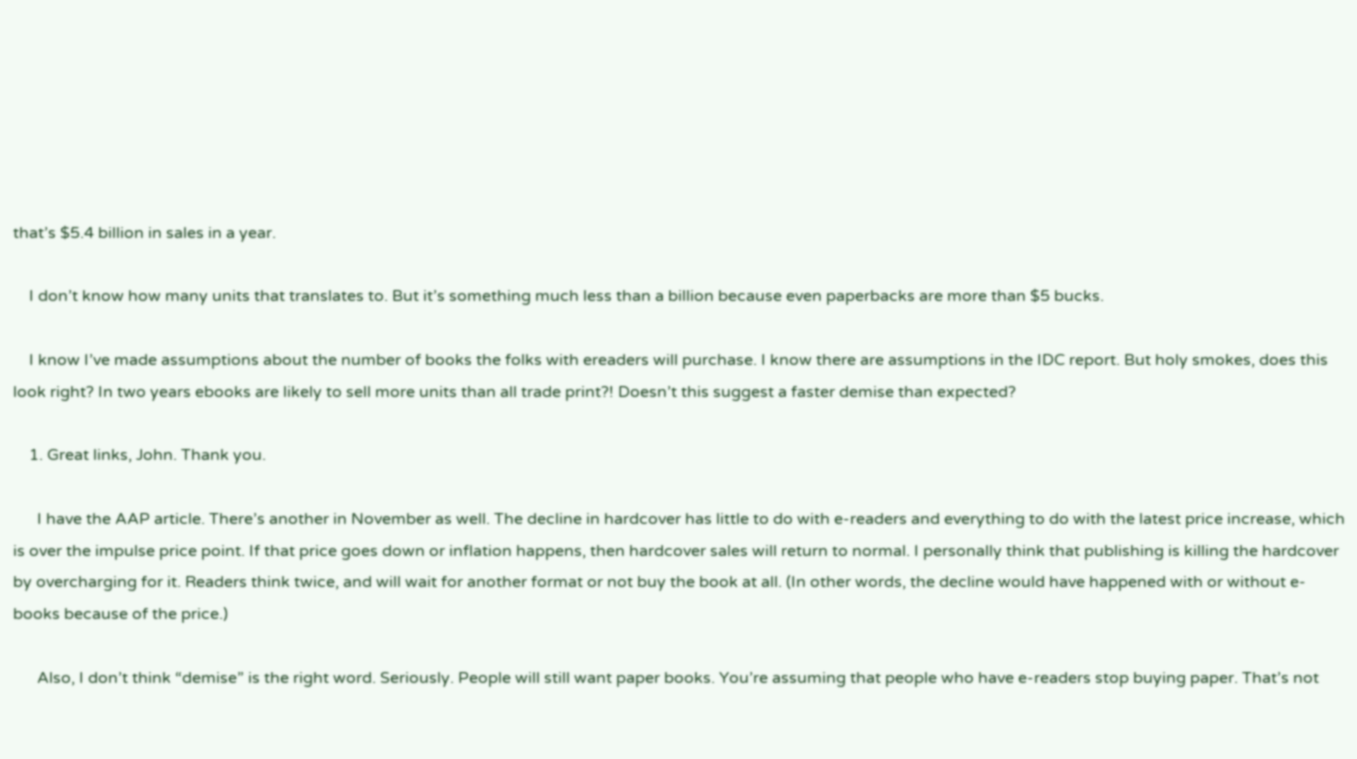that’s $5.4 billion in sales in a year.

    I don’t know how many units that translates to. But it’s something much less than a billion because even paperbacks are more than $5 bucks.

    I know I’ve made assumptions about the number of books the folks with ereaders will purchase. I know there are assumptions in the IDC report. But holy smokes, does this look right? In two years ebooks are likely to sell more units than all trade print?! Doesn’t this suggest a faster demise than expected?

    1. Great links, John. Thank you.

      I have the AAP article. There’s another in November as well. The decline in hardcover has little to do with e-readers and everything to do with the latest price increase, which is over the impulse price point. If that price goes down or inflation happens, then hardcover sales will return to normal. I personally think that publishing is killing the hardcover by overcharging for it. Readers think twice, and will wait for another format or not buy the book at all. (In other words, the decline would have happened with or without e-books because of the price.)

      Also, I don’t think “demise” is the right word. Seriously. People will still want paper books. You’re assuming that people who have e-readers stop buying paper. That’s not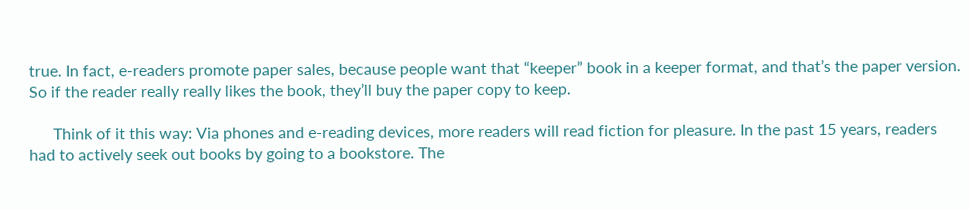true. In fact, e-readers promote paper sales, because people want that “keeper” book in a keeper format, and that’s the paper version. So if the reader really really likes the book, they’ll buy the paper copy to keep.

      Think of it this way: Via phones and e-reading devices, more readers will read fiction for pleasure. In the past 15 years, readers had to actively seek out books by going to a bookstore. The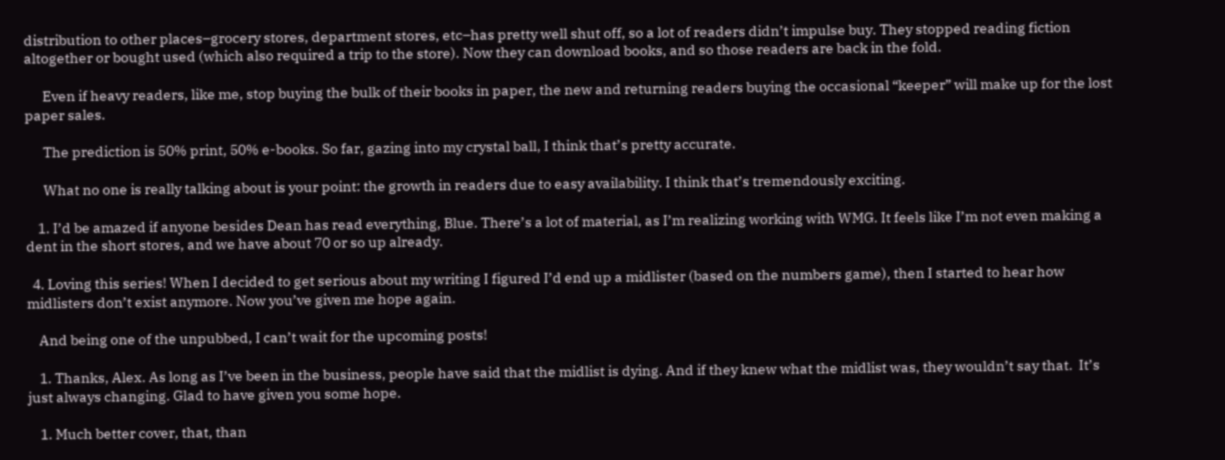distribution to other places–grocery stores, department stores, etc–has pretty well shut off, so a lot of readers didn’t impulse buy. They stopped reading fiction altogether or bought used (which also required a trip to the store). Now they can download books, and so those readers are back in the fold.

      Even if heavy readers, like me, stop buying the bulk of their books in paper, the new and returning readers buying the occasional “keeper” will make up for the lost paper sales.

      The prediction is 50% print, 50% e-books. So far, gazing into my crystal ball, I think that’s pretty accurate.

      What no one is really talking about is your point: the growth in readers due to easy availability. I think that’s tremendously exciting.

    1. I’d be amazed if anyone besides Dean has read everything, Blue. There’s a lot of material, as I’m realizing working with WMG. It feels like I’m not even making a dent in the short stores, and we have about 70 or so up already.

  4. Loving this series! When I decided to get serious about my writing I figured I’d end up a midlister (based on the numbers game), then I started to hear how midlisters don’t exist anymore. Now you’ve given me hope again.

    And being one of the unpubbed, I can’t wait for the upcoming posts!

    1. Thanks, Alex. As long as I’ve been in the business, people have said that the midlist is dying. And if they knew what the midlist was, they wouldn’t say that.  It’s just always changing. Glad to have given you some hope.

    1. Much better cover, that, than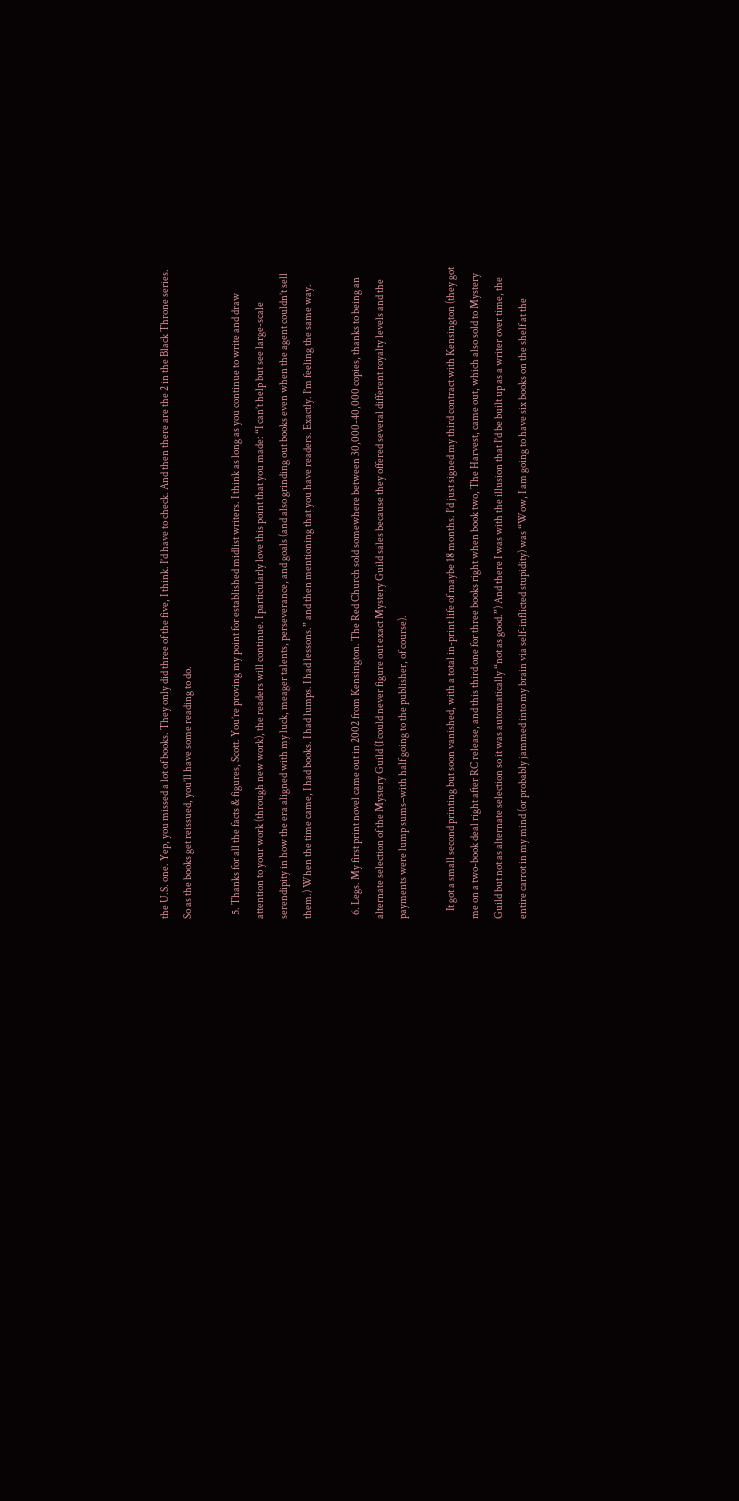the U.S. one. Yep, you missed a lot of books. They only did three of the five, I think. I’d have to check. And then there are the 2 in the Black Throne series. So as the books get reissued, you’ll have some reading to do.

  5. Thanks for all the facts & figures, Scott. You’re proving my point for established midlist writers. I think as long as you continue to write and draw attention to your work (through new work), the readers will continue. I particularly love this point that you made: “I can’t help but see large-scale serendipity in how the era aligned with my luck, meager talents, perseverance, and goals (and also grinding out books even when the agent couldn’t sell them.) When the time came, I had books. I had lumps. I had lessons.” and then mentioning that you have readers. Exactly. I’m feeling the same way.

  6. Legs. My first print novel came out in 2002 from Kensington. The Red Church sold somewhere between 30,000-40,000 copies, thanks to being an alternate selection of the Mystery Guild (I could never figure out exact Mystery Guild sales because they offered several different royalty levels and the payments were lump sums–with half going to the publisher, of course).

    It got a small second printing but soon vanished, with a total in-print life of maybe 18 months. I’d just signed my third contract with Kensington (they got me on a two-book deal right after RC release, and this third one for three books right when book two, The Harvest, came out, which also sold to Mystery Guild but not as alternate selection so it was automatically “not as good.”) And there I was with the illusion that I’d be built up as a writer over time, the entire carrot in my mind (or probably jammed into my brain via self-inflicted stupidity) was “Wow, I am going to have six books on the shelf at the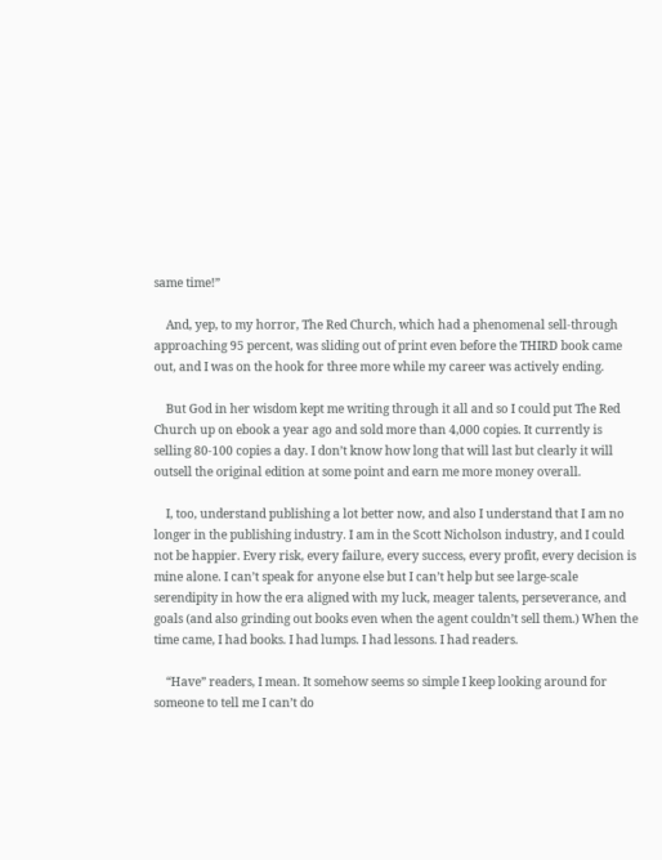same time!”

    And, yep, to my horror, The Red Church, which had a phenomenal sell-through approaching 95 percent, was sliding out of print even before the THIRD book came out, and I was on the hook for three more while my career was actively ending.

    But God in her wisdom kept me writing through it all and so I could put The Red Church up on ebook a year ago and sold more than 4,000 copies. It currently is selling 80-100 copies a day. I don’t know how long that will last but clearly it will outsell the original edition at some point and earn me more money overall.

    I, too, understand publishing a lot better now, and also I understand that I am no longer in the publishing industry. I am in the Scott Nicholson industry, and I could not be happier. Every risk, every failure, every success, every profit, every decision is mine alone. I can’t speak for anyone else but I can’t help but see large-scale serendipity in how the era aligned with my luck, meager talents, perseverance, and goals (and also grinding out books even when the agent couldn’t sell them.) When the time came, I had books. I had lumps. I had lessons. I had readers.

    “Have” readers, I mean. It somehow seems so simple I keep looking around for someone to tell me I can’t do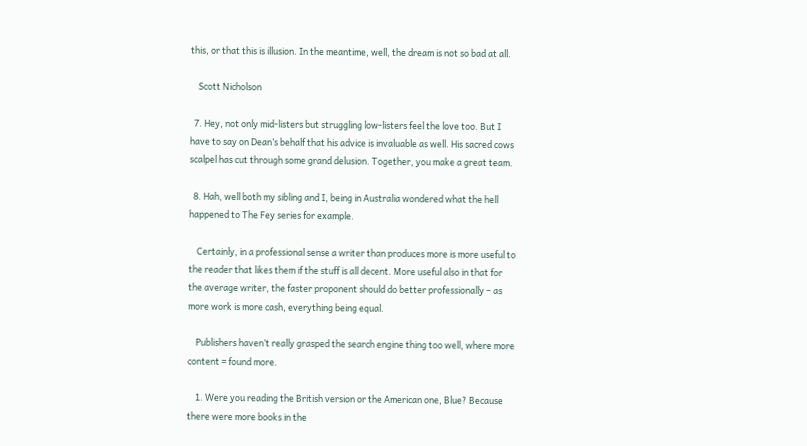this, or that this is illusion. In the meantime, well, the dream is not so bad at all.

    Scott Nicholson

  7. Hey, not only mid-listers but struggling low-listers feel the love too. But I have to say on Dean’s behalf that his advice is invaluable as well. His sacred cows scalpel has cut through some grand delusion. Together, you make a great team.

  8. Hah, well both my sibling and I, being in Australia wondered what the hell happened to The Fey series for example.

    Certainly, in a professional sense a writer than produces more is more useful to the reader that likes them if the stuff is all decent. More useful also in that for the average writer, the faster proponent should do better professionally – as more work is more cash, everything being equal.

    Publishers haven’t really grasped the search engine thing too well, where more content = found more.

    1. Were you reading the British version or the American one, Blue? Because there were more books in the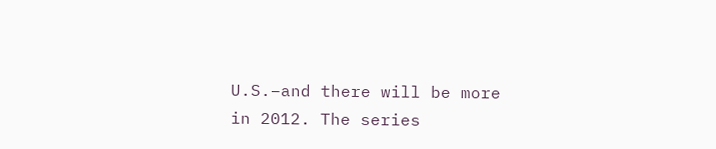U.S.–and there will be more in 2012. The series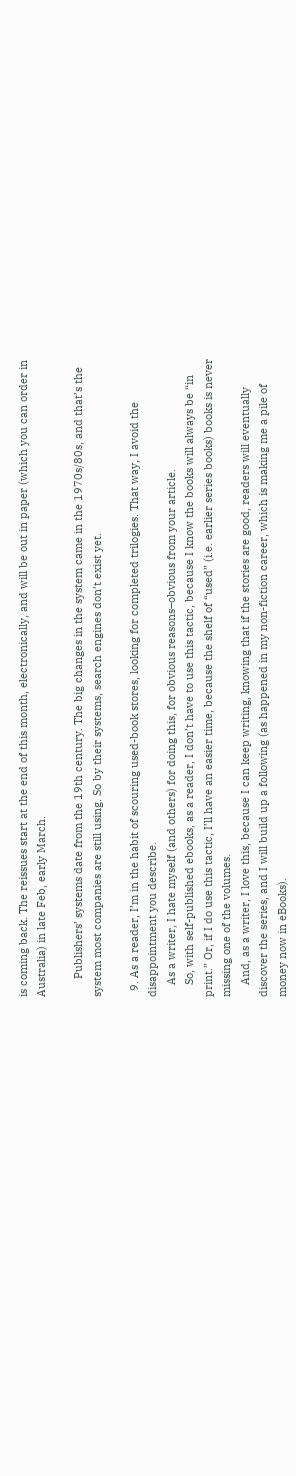is coming back. The reissues start at the end of this month, electronically, and will be out in paper (which you can order in Australia) in late Feb, early March.

      Publishers’ systems date from the 19th century. The big changes in the system came in the 1970s/80s, and that’s the system most companies are still using. So by their systems, search engines don’t exist yet.

  9. As a reader, I’m in the habit of scouring used-book stores, looking for completed trilogies. That way, I avoid the disappointment you describe.
    As a writer, I hate myself (and others) for doing this, for obvious reasons–obvious from your article.
    So, with self-published ebooks, as a reader, I don’t have to use this tactic, because I know the books will always be “in print.” Or, if I do use this tactic, I’ll have an easier time, because the shelf of “used” (i.e. earlier series books) books is never missing one of the volumes.
    And, as a writer, I love this, because I can keep writing, knowing that if the stories are good, readers will eventually discover the series, and I will build up a following (as happened in my non-fiction career, which is making me a pile of money now in eBooks).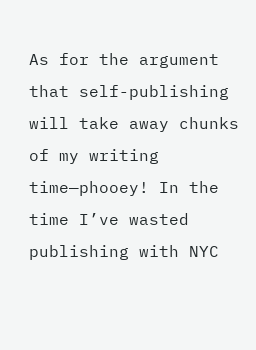As for the argument that self-publishing will take away chunks of my writing time—phooey! In the time I’ve wasted publishing with NYC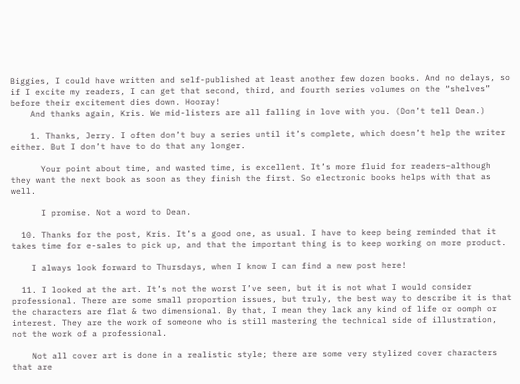Biggies, I could have written and self-published at least another few dozen books. And no delays, so if I excite my readers, I can get that second, third, and fourth series volumes on the “shelves” before their excitement dies down. Hooray!
    And thanks again, Kris. We mid-listers are all falling in love with you. (Don’t tell Dean.)

    1. Thanks, Jerry. I often don’t buy a series until it’s complete, which doesn’t help the writer either. But I don’t have to do that any longer.

      Your point about time, and wasted time, is excellent. It’s more fluid for readers–although they want the next book as soon as they finish the first. So electronic books helps with that as well.

      I promise. Not a word to Dean.

  10. Thanks for the post, Kris. It’s a good one, as usual. I have to keep being reminded that it takes time for e-sales to pick up, and that the important thing is to keep working on more product.

    I always look forward to Thursdays, when I know I can find a new post here!

  11. I looked at the art. It’s not the worst I’ve seen, but it is not what I would consider professional. There are some small proportion issues, but truly, the best way to describe it is that the characters are flat & two dimensional. By that, I mean they lack any kind of life or oomph or interest. They are the work of someone who is still mastering the technical side of illustration, not the work of a professional.

    Not all cover art is done in a realistic style; there are some very stylized cover characters that are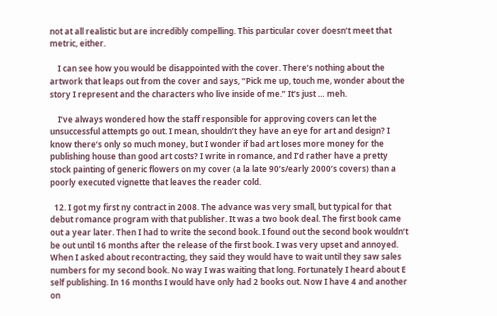not at all realistic but are incredibly compelling. This particular cover doesn’t meet that metric, either.

    I can see how you would be disappointed with the cover. There’s nothing about the artwork that leaps out from the cover and says, “Pick me up, touch me, wonder about the story I represent and the characters who live inside of me.” It’s just … meh.

    I’ve always wondered how the staff responsible for approving covers can let the unsuccessful attempts go out. I mean, shouldn’t they have an eye for art and design? I know there’s only so much money, but I wonder if bad art loses more money for the publishing house than good art costs? I write in romance, and I’d rather have a pretty stock painting of generic flowers on my cover (a la late 90’s/early 2000’s covers) than a poorly executed vignette that leaves the reader cold.

  12. I got my first ny contract in 2008. The advance was very small, but typical for that debut romance program with that publisher. It was a two book deal. The first book came out a year later. Then I had to write the second book. I found out the second book wouldn’t be out until 16 months after the release of the first book. I was very upset and annoyed. When I asked about recontracting, they said they would have to wait until they saw sales numbers for my second book. No way I was waiting that long. Fortunately I heard about E self publishing. In 16 months I would have only had 2 books out. Now I have 4 and another on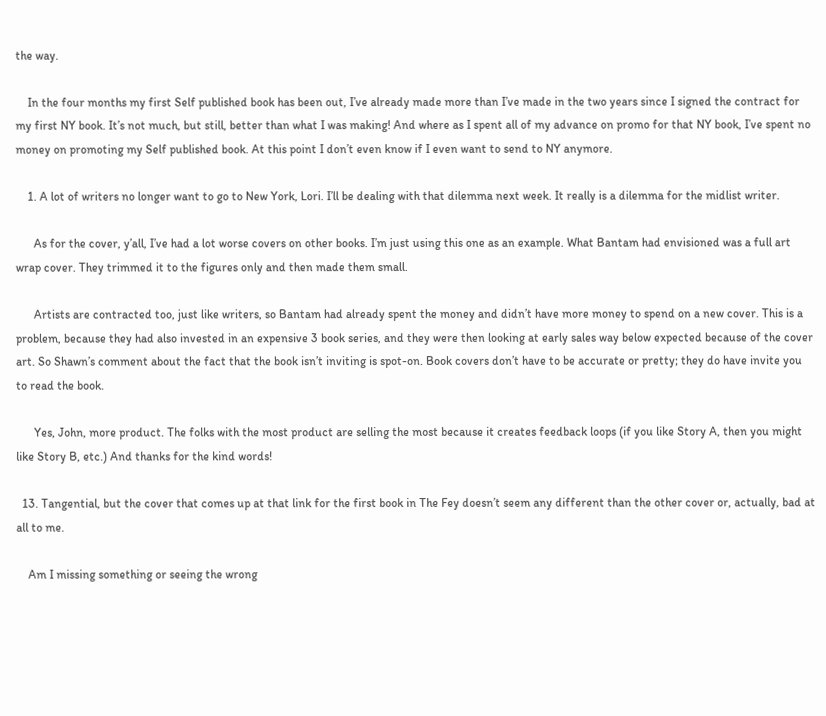the way.

    In the four months my first Self published book has been out, I’ve already made more than I’ve made in the two years since I signed the contract for my first NY book. It’s not much, but still, better than what I was making! And where as I spent all of my advance on promo for that NY book, I’ve spent no money on promoting my Self published book. At this point I don’t even know if I even want to send to NY anymore.

    1. A lot of writers no longer want to go to New York, Lori. I’ll be dealing with that dilemma next week. It really is a dilemma for the midlist writer.

      As for the cover, y’all, I’ve had a lot worse covers on other books. I’m just using this one as an example. What Bantam had envisioned was a full art wrap cover. They trimmed it to the figures only and then made them small.

      Artists are contracted too, just like writers, so Bantam had already spent the money and didn’t have more money to spend on a new cover. This is a problem, because they had also invested in an expensive 3 book series, and they were then looking at early sales way below expected because of the cover art. So Shawn’s comment about the fact that the book isn’t inviting is spot-on. Book covers don’t have to be accurate or pretty; they do have invite you to read the book.

      Yes, John, more product. The folks with the most product are selling the most because it creates feedback loops (if you like Story A, then you might like Story B, etc.) And thanks for the kind words!

  13. Tangential, but the cover that comes up at that link for the first book in The Fey doesn’t seem any different than the other cover or, actually, bad at all to me.

    Am I missing something or seeing the wrong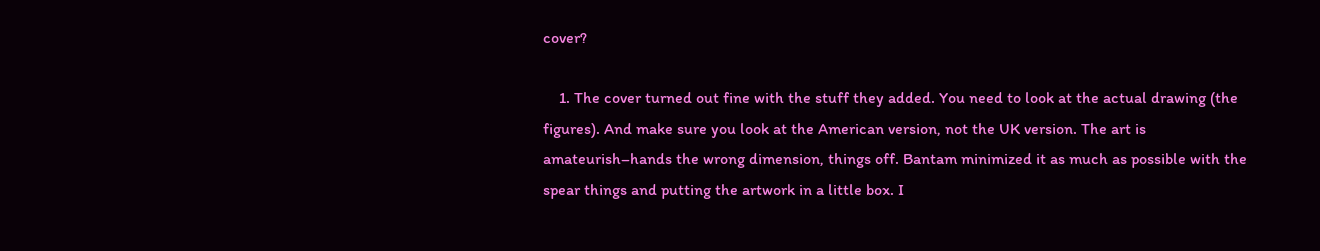cover?

    1. The cover turned out fine with the stuff they added. You need to look at the actual drawing (the figures). And make sure you look at the American version, not the UK version. The art is amateurish–hands the wrong dimension, things off. Bantam minimized it as much as possible with the spear things and putting the artwork in a little box. I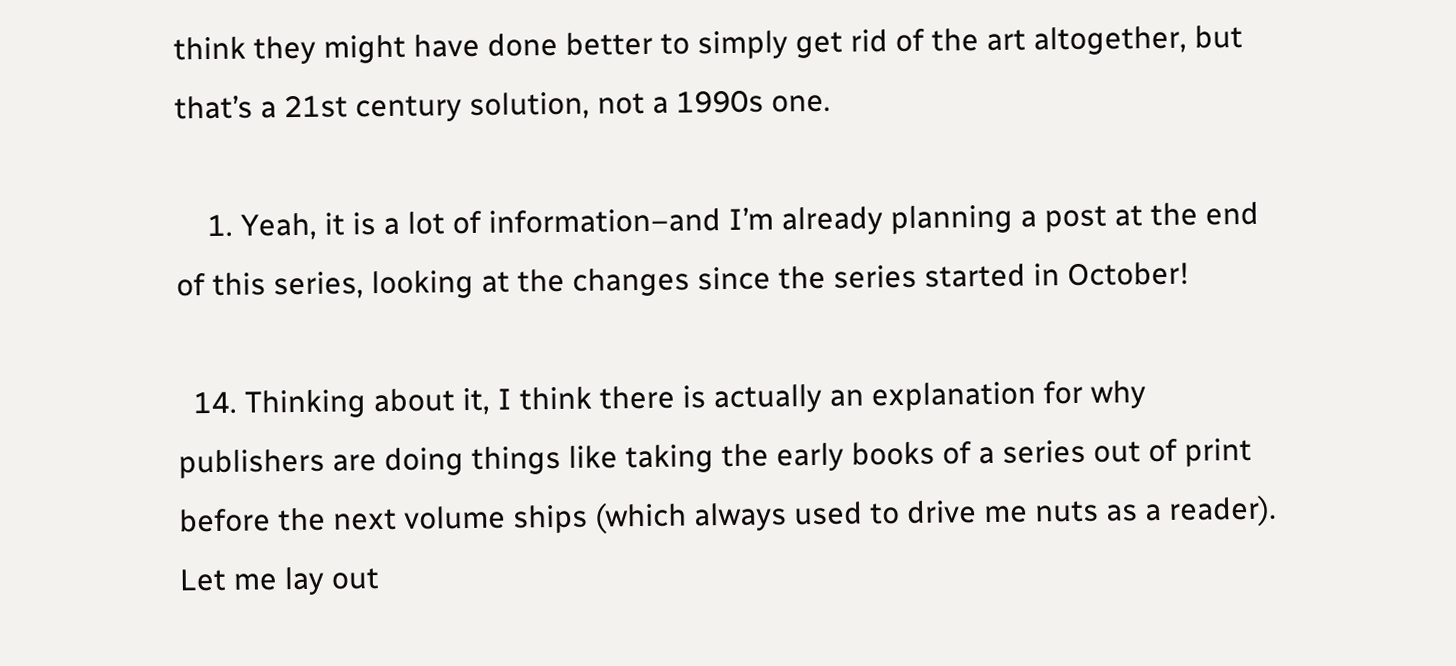think they might have done better to simply get rid of the art altogether, but that’s a 21st century solution, not a 1990s one.

    1. Yeah, it is a lot of information–and I’m already planning a post at the end of this series, looking at the changes since the series started in October!

  14. Thinking about it, I think there is actually an explanation for why publishers are doing things like taking the early books of a series out of print before the next volume ships (which always used to drive me nuts as a reader). Let me lay out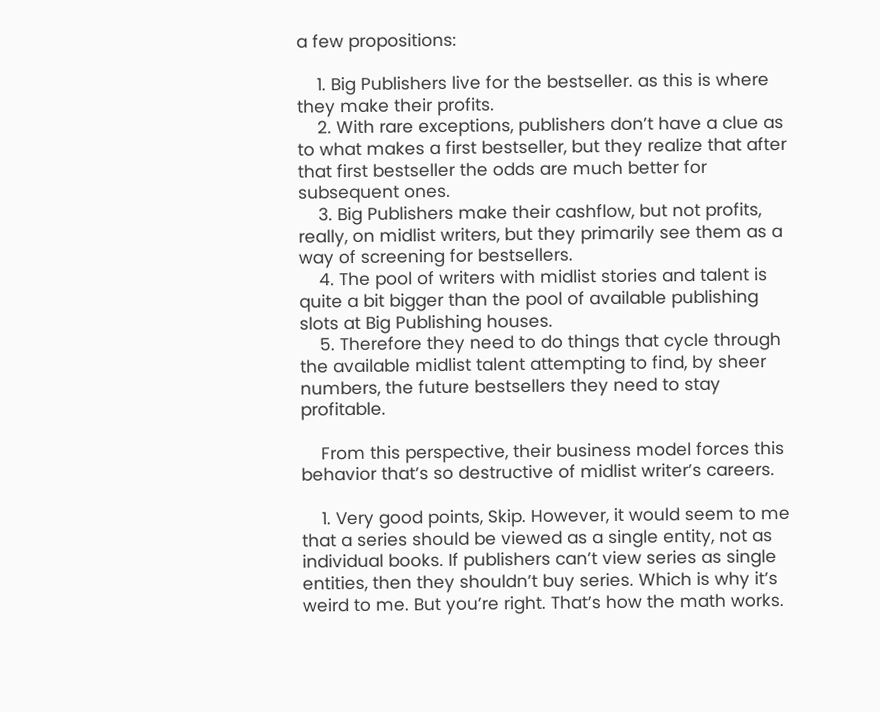a few propositions:

    1. Big Publishers live for the bestseller. as this is where they make their profits.
    2. With rare exceptions, publishers don’t have a clue as to what makes a first bestseller, but they realize that after that first bestseller the odds are much better for subsequent ones.
    3. Big Publishers make their cashflow, but not profits, really, on midlist writers, but they primarily see them as a way of screening for bestsellers.
    4. The pool of writers with midlist stories and talent is quite a bit bigger than the pool of available publishing slots at Big Publishing houses.
    5. Therefore they need to do things that cycle through the available midlist talent attempting to find, by sheer numbers, the future bestsellers they need to stay profitable.

    From this perspective, their business model forces this behavior that’s so destructive of midlist writer’s careers.

    1. Very good points, Skip. However, it would seem to me that a series should be viewed as a single entity, not as individual books. If publishers can’t view series as single entities, then they shouldn’t buy series. Which is why it’s weird to me. But you’re right. That’s how the math works.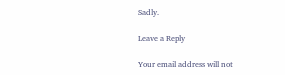Sadly.

Leave a Reply

Your email address will not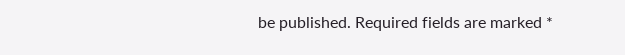be published. Required fields are marked *